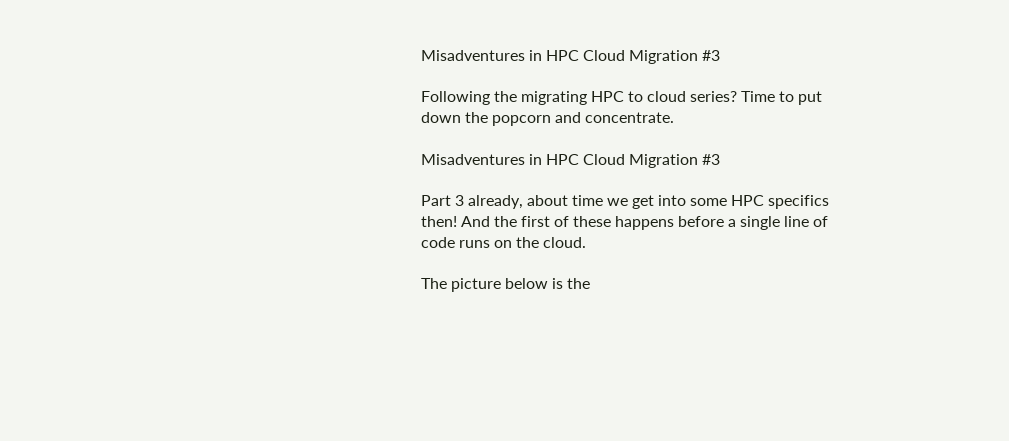Misadventures in HPC Cloud Migration #3

Following the migrating HPC to cloud series? Time to put down the popcorn and concentrate.

Misadventures in HPC Cloud Migration #3

Part 3 already, about time we get into some HPC specifics then! And the first of these happens before a single line of code runs on the cloud.

The picture below is the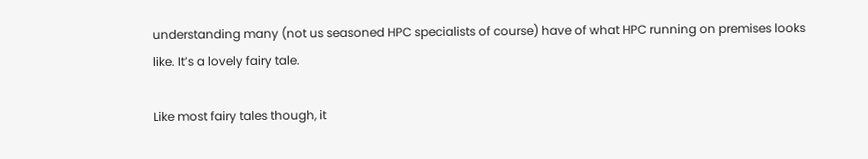understanding many (not us seasoned HPC specialists of course) have of what HPC running on premises looks like. It’s a lovely fairy tale.

Like most fairy tales though, it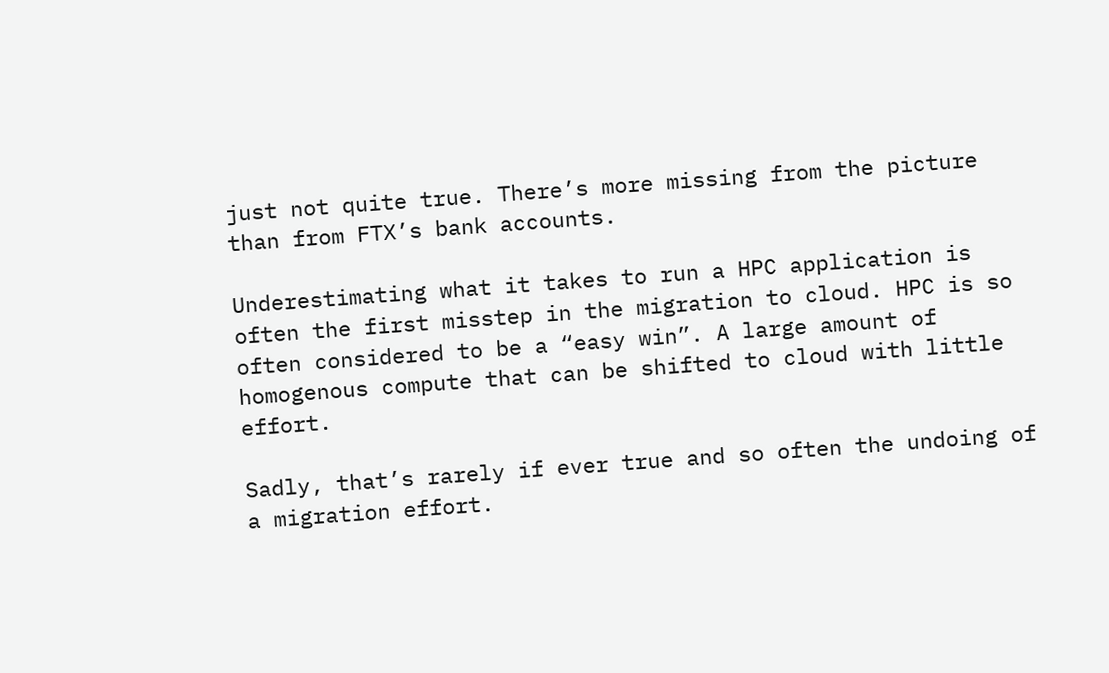just not quite true. There’s more missing from the picture than from FTX’s bank accounts.

Underestimating what it takes to run a HPC application is often the first misstep in the migration to cloud. HPC is so often considered to be a “easy win”. A large amount of homogenous compute that can be shifted to cloud with little effort.

Sadly, that’s rarely if ever true and so often the undoing of a migration effort.